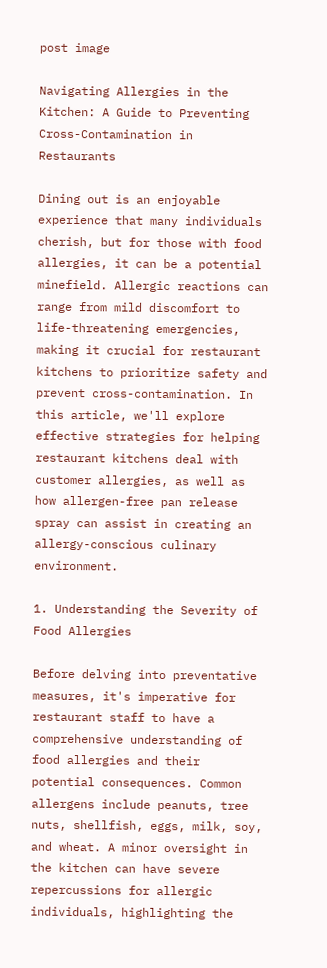post image

Navigating Allergies in the Kitchen: A Guide to Preventing Cross-Contamination in Restaurants

Dining out is an enjoyable experience that many individuals cherish, but for those with food allergies, it can be a potential minefield. Allergic reactions can range from mild discomfort to life-threatening emergencies, making it crucial for restaurant kitchens to prioritize safety and prevent cross-contamination. In this article, we'll explore effective strategies for helping restaurant kitchens deal with customer allergies, as well as how allergen-free pan release spray can assist in creating an allergy-conscious culinary environment.

1. Understanding the Severity of Food Allergies

Before delving into preventative measures, it's imperative for restaurant staff to have a comprehensive understanding of food allergies and their potential consequences. Common allergens include peanuts, tree nuts, shellfish, eggs, milk, soy, and wheat. A minor oversight in the kitchen can have severe repercussions for allergic individuals, highlighting the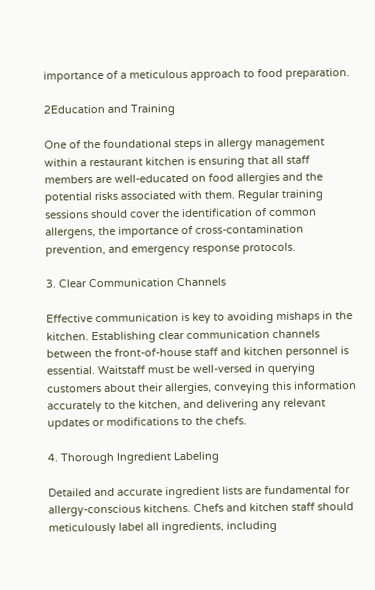importance of a meticulous approach to food preparation.

2Education and Training

One of the foundational steps in allergy management within a restaurant kitchen is ensuring that all staff members are well-educated on food allergies and the potential risks associated with them. Regular training sessions should cover the identification of common allergens, the importance of cross-contamination prevention, and emergency response protocols.

3. Clear Communication Channels

Effective communication is key to avoiding mishaps in the kitchen. Establishing clear communication channels between the front-of-house staff and kitchen personnel is essential. Waitstaff must be well-versed in querying customers about their allergies, conveying this information accurately to the kitchen, and delivering any relevant updates or modifications to the chefs.

4. Thorough Ingredient Labeling

Detailed and accurate ingredient lists are fundamental for allergy-conscious kitchens. Chefs and kitchen staff should meticulously label all ingredients, including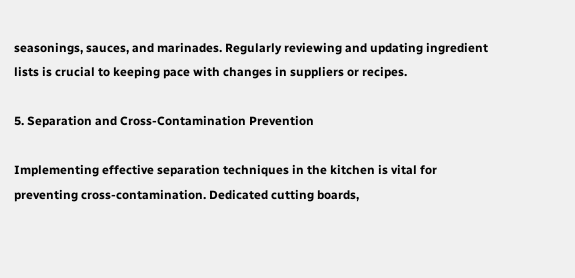seasonings, sauces, and marinades. Regularly reviewing and updating ingredient lists is crucial to keeping pace with changes in suppliers or recipes.

5. Separation and Cross-Contamination Prevention

Implementing effective separation techniques in the kitchen is vital for preventing cross-contamination. Dedicated cutting boards,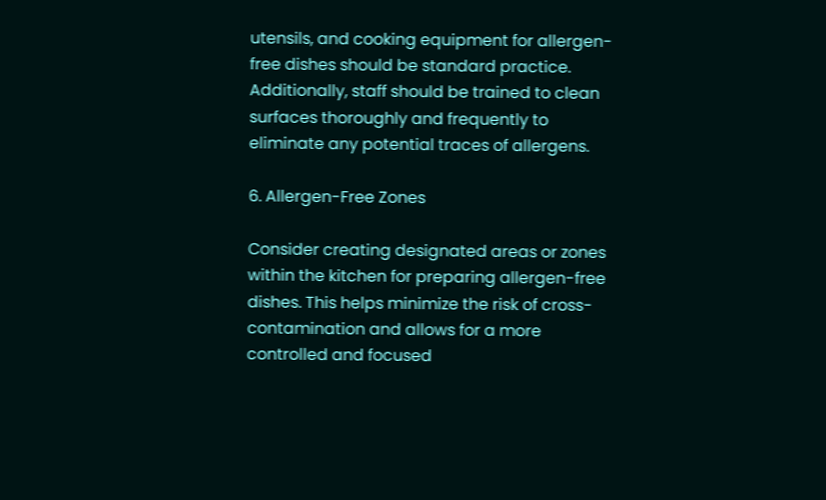utensils, and cooking equipment for allergen-free dishes should be standard practice. Additionally, staff should be trained to clean surfaces thoroughly and frequently to eliminate any potential traces of allergens.

6. Allergen-Free Zones

Consider creating designated areas or zones within the kitchen for preparing allergen-free dishes. This helps minimize the risk of cross-contamination and allows for a more controlled and focused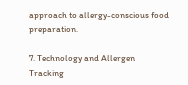approach to allergy-conscious food preparation.

7. Technology and Allergen Tracking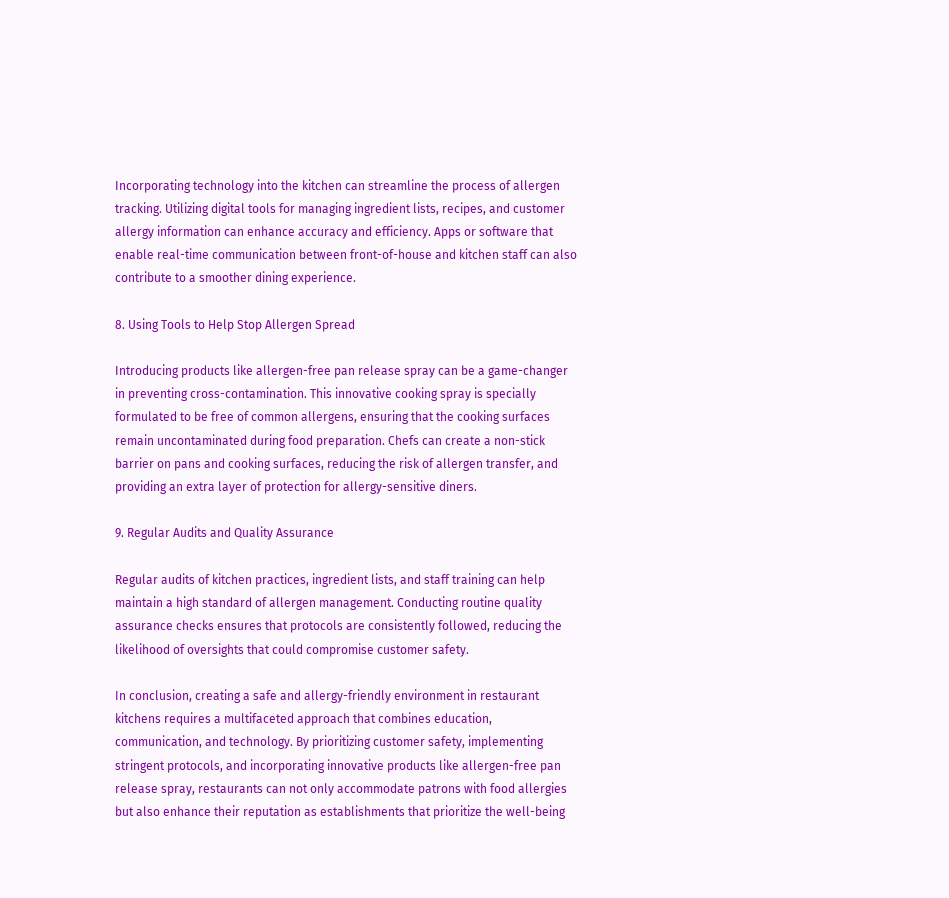Incorporating technology into the kitchen can streamline the process of allergen tracking. Utilizing digital tools for managing ingredient lists, recipes, and customer allergy information can enhance accuracy and efficiency. Apps or software that enable real-time communication between front-of-house and kitchen staff can also contribute to a smoother dining experience.

8. Using Tools to Help Stop Allergen Spread

Introducing products like allergen-free pan release spray can be a game-changer in preventing cross-contamination. This innovative cooking spray is specially formulated to be free of common allergens, ensuring that the cooking surfaces remain uncontaminated during food preparation. Chefs can create a non-stick barrier on pans and cooking surfaces, reducing the risk of allergen transfer, and providing an extra layer of protection for allergy-sensitive diners.

9. Regular Audits and Quality Assurance

Regular audits of kitchen practices, ingredient lists, and staff training can help maintain a high standard of allergen management. Conducting routine quality assurance checks ensures that protocols are consistently followed, reducing the likelihood of oversights that could compromise customer safety.

In conclusion, creating a safe and allergy-friendly environment in restaurant kitchens requires a multifaceted approach that combines education, communication, and technology. By prioritizing customer safety, implementing stringent protocols, and incorporating innovative products like allergen-free pan release spray, restaurants can not only accommodate patrons with food allergies but also enhance their reputation as establishments that prioritize the well-being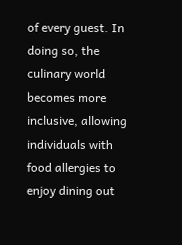of every guest. In doing so, the culinary world becomes more inclusive, allowing individuals with food allergies to enjoy dining out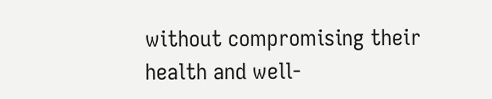without compromising their health and well-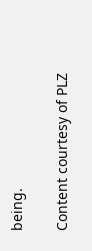being.

Content courtesy of PLZ